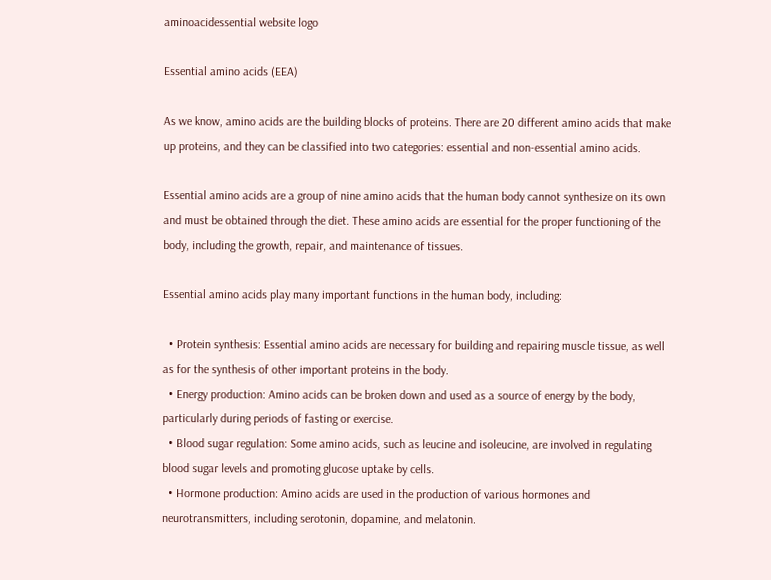aminoacidessential website logo

Essential amino acids (EEA)

As we know, amino acids are the building blocks of proteins. There are 20 different amino acids that make up proteins, and they can be classified into two categories: essential and non-essential amino acids.

Essential amino acids are a group of nine amino acids that the human body cannot synthesize on its own and must be obtained through the diet. These amino acids are essential for the proper functioning of the body, including the growth, repair, and maintenance of tissues.

Essential amino acids play many important functions in the human body, including:

  • Protein synthesis: Essential amino acids are necessary for building and repairing muscle tissue, as well as for the synthesis of other important proteins in the body.
  • Energy production: Amino acids can be broken down and used as a source of energy by the body, particularly during periods of fasting or exercise.
  • Blood sugar regulation: Some amino acids, such as leucine and isoleucine, are involved in regulating blood sugar levels and promoting glucose uptake by cells.
  • Hormone production: Amino acids are used in the production of various hormones and neurotransmitters, including serotonin, dopamine, and melatonin.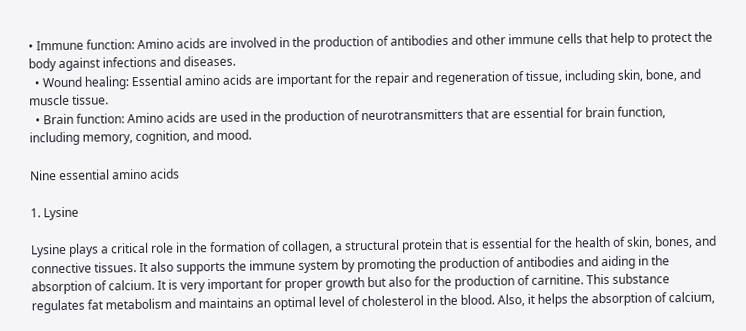• Immune function: Amino acids are involved in the production of antibodies and other immune cells that help to protect the body against infections and diseases.
  • Wound healing: Essential amino acids are important for the repair and regeneration of tissue, including skin, bone, and muscle tissue.
  • Brain function: Amino acids are used in the production of neurotransmitters that are essential for brain function, including memory, cognition, and mood.

Nine essential amino acids

1. Lysine

Lysine plays a critical role in the formation of collagen, a structural protein that is essential for the health of skin, bones, and connective tissues. It also supports the immune system by promoting the production of antibodies and aiding in the absorption of calcium. It is very important for proper growth but also for the production of carnitine. This substance regulates fat metabolism and maintains an optimal level of cholesterol in the blood. Also, it helps the absorption of calcium,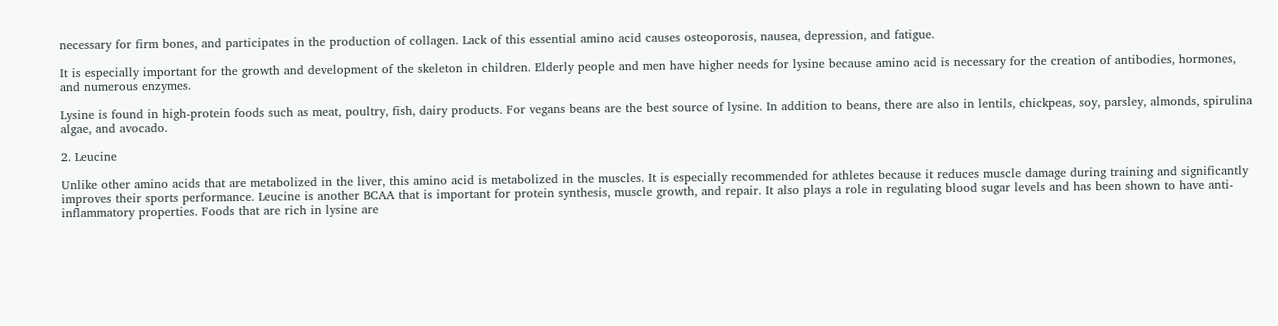necessary for firm bones, and participates in the production of collagen. Lack of this essential amino acid causes osteoporosis, nausea, depression, and fatigue.

It is especially important for the growth and development of the skeleton in children. Elderly people and men have higher needs for lysine because amino acid is necessary for the creation of antibodies, hormones, and numerous enzymes.

Lysine is found in high-protein foods such as meat, poultry, fish, dairy products. For vegans beans are the best source of lysine. In addition to beans, there are also in lentils, chickpeas, soy, parsley, almonds, spirulina algae, and avocado.

2. Leucine

Unlike other amino acids that are metabolized in the liver, this amino acid is metabolized in the muscles. It is especially recommended for athletes because it reduces muscle damage during training and significantly improves their sports performance. Leucine is another BCAA that is important for protein synthesis, muscle growth, and repair. It also plays a role in regulating blood sugar levels and has been shown to have anti-inflammatory properties. Foods that are rich in lysine are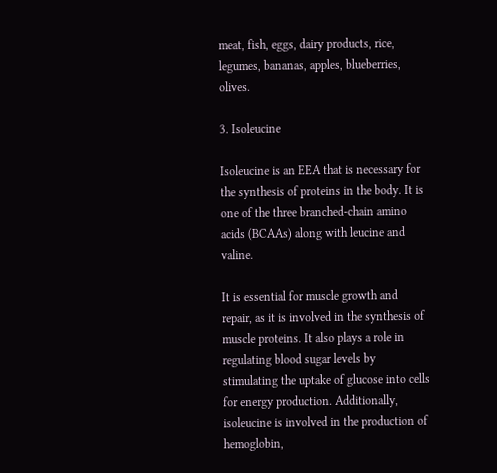meat, fish, eggs, dairy products, rice, legumes, bananas, apples, blueberries, olives.

3. Isoleucine

Isoleucine is an EEA that is necessary for the synthesis of proteins in the body. It is one of the three branched-chain amino acids (BCAAs) along with leucine and valine.

It is essential for muscle growth and repair, as it is involved in the synthesis of muscle proteins. It also plays a role in regulating blood sugar levels by stimulating the uptake of glucose into cells for energy production. Additionally, isoleucine is involved in the production of hemoglobin,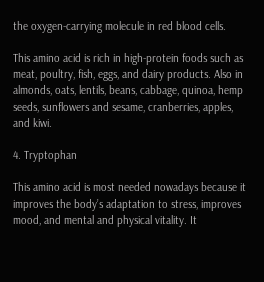the oxygen-carrying molecule in red blood cells.

This amino acid is rich in high-protein foods such as meat, poultry, fish, eggs, and dairy products. Also in almonds, oats, lentils, beans, cabbage, quinoa, hemp seeds, sunflowers and sesame, cranberries, apples, and kiwi.

4. Tryptophan

This amino acid is most needed nowadays because it improves the body’s adaptation to stress, improves mood, and mental and physical vitality. It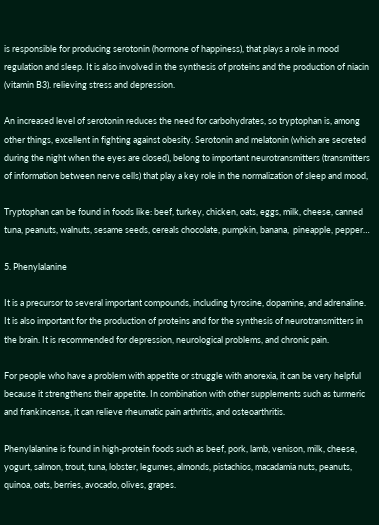is responsible for producing serotonin (hormone of happiness), that plays a role in mood regulation and sleep. It is also involved in the synthesis of proteins and the production of niacin (vitamin B3). relieving stress and depression.

An increased level of serotonin reduces the need for carbohydrates, so tryptophan is, among other things, excellent in fighting against obesity. Serotonin and melatonin (which are secreted during the night when the eyes are closed), belong to important neurotransmitters (transmitters of information between nerve cells) that play a key role in the normalization of sleep and mood,

Tryptophan can be found in foods like: beef, turkey, chicken, oats, eggs, milk, cheese, canned tuna, peanuts, walnuts, sesame seeds, cereals chocolate, pumpkin, banana,  pineapple, pepper…

5. Phenylalanine

It is a precursor to several important compounds, including tyrosine, dopamine, and adrenaline. It is also important for the production of proteins and for the synthesis of neurotransmitters in the brain. It is recommended for depression, neurological problems, and chronic pain.

For people who have a problem with appetite or struggle with anorexia, it can be very helpful because it strengthens their appetite. In combination with other supplements such as turmeric and frankincense, it can relieve rheumatic pain arthritis, and osteoarthritis.

Phenylalanine is found in high-protein foods such as beef, pork, lamb, venison, milk, cheese, yogurt, salmon, trout, tuna, lobster, legumes, almonds, pistachios, macadamia nuts, peanuts, quinoa, oats, berries, avocado, olives, grapes.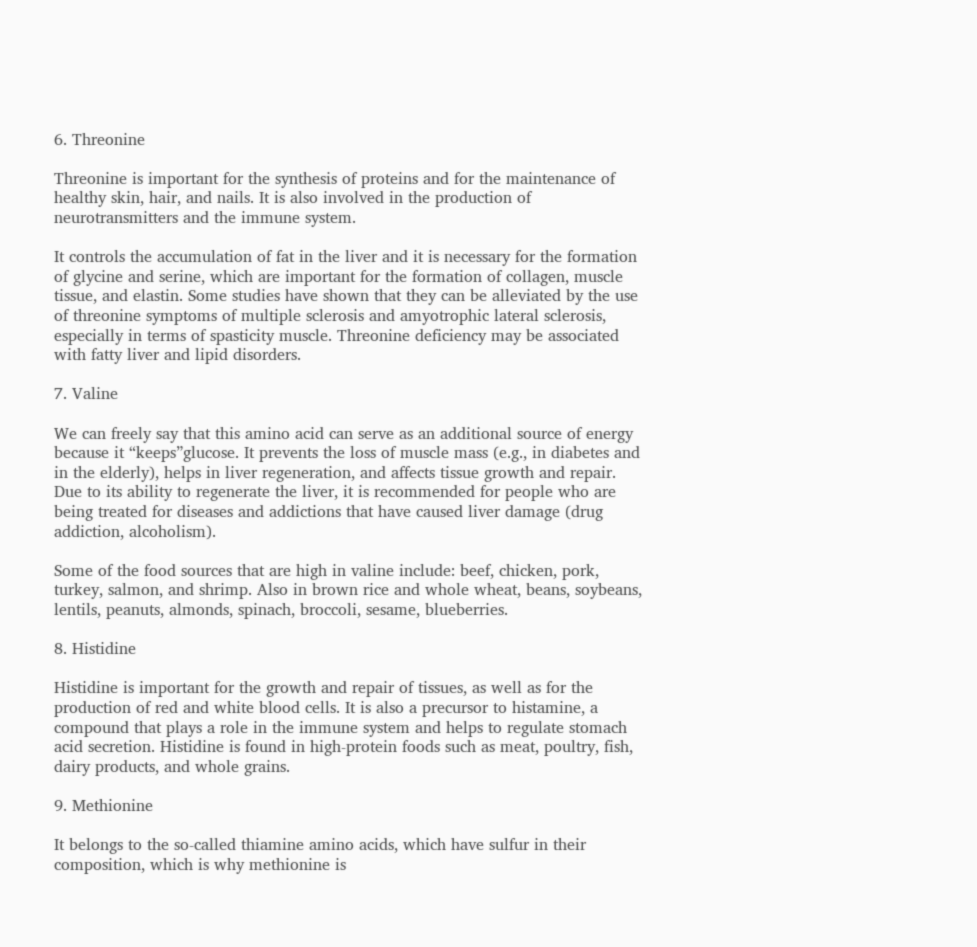6. Threonine

Threonine is important for the synthesis of proteins and for the maintenance of healthy skin, hair, and nails. It is also involved in the production of neurotransmitters and the immune system.

It controls the accumulation of fat in the liver and it is necessary for the formation of glycine and serine, which are important for the formation of collagen, muscle tissue, and elastin. Some studies have shown that they can be alleviated by the use of threonine symptoms of multiple sclerosis and amyotrophic lateral sclerosis, especially in terms of spasticity muscle. Threonine deficiency may be associated with fatty liver and lipid disorders.

7. Valine

We can freely say that this amino acid can serve as an additional source of energy because it “keeps”glucose. It prevents the loss of muscle mass (e.g., in diabetes and in the elderly), helps in liver regeneration, and affects tissue growth and repair. Due to its ability to regenerate the liver, it is recommended for people who are being treated for diseases and addictions that have caused liver damage (drug addiction, alcoholism).

Some of the food sources that are high in valine include: beef, chicken, pork, turkey, salmon, and shrimp. Also in brown rice and whole wheat, beans, soybeans, lentils, peanuts, almonds, spinach, broccoli, sesame, blueberries.

8. Histidine

Histidine is important for the growth and repair of tissues, as well as for the production of red and white blood cells. It is also a precursor to histamine, a compound that plays a role in the immune system and helps to regulate stomach acid secretion. Histidine is found in high-protein foods such as meat, poultry, fish, dairy products, and whole grains.

9. Methionine

It belongs to the so-called thiamine amino acids, which have sulfur in their composition, which is why methionine is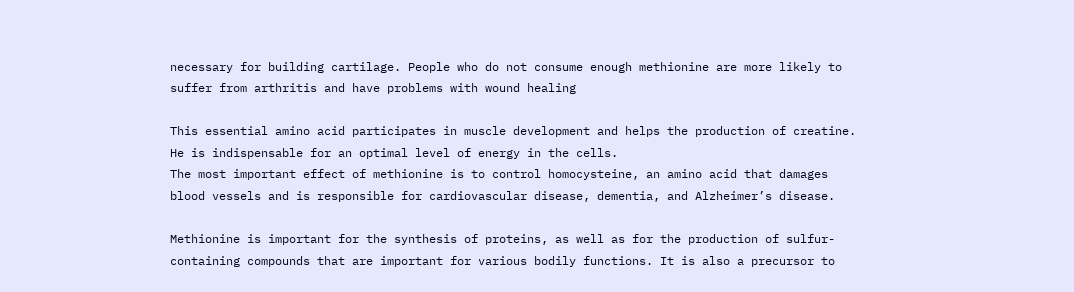necessary for building cartilage. People who do not consume enough methionine are more likely to suffer from arthritis and have problems with wound healing

This essential amino acid participates in muscle development and helps the production of creatine. He is indispensable for an optimal level of energy in the cells.
The most important effect of methionine is to control homocysteine, an amino acid that damages blood vessels and is responsible for cardiovascular disease, dementia, and Alzheimer’s disease.

Methionine is important for the synthesis of proteins, as well as for the production of sulfur-containing compounds that are important for various bodily functions. It is also a precursor to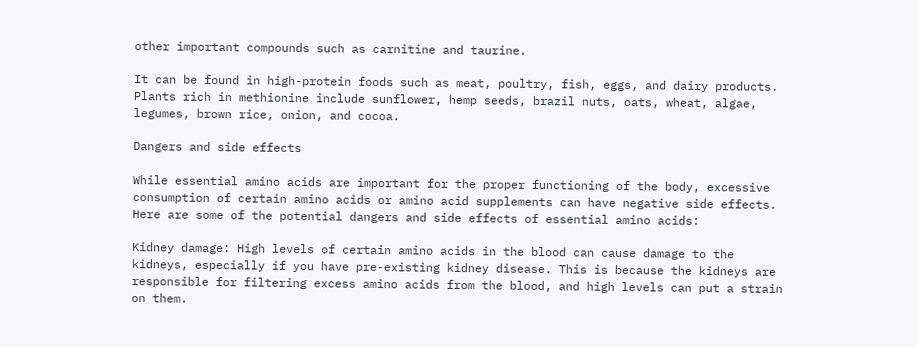other important compounds such as carnitine and taurine.

It can be found in high-protein foods such as meat, poultry, fish, eggs, and dairy products. Plants rich in methionine include sunflower, hemp seeds, brazil nuts, oats, wheat, algae, legumes, brown rice, onion, and cocoa.

Dangers and side effects

While essential amino acids are important for the proper functioning of the body, excessive consumption of certain amino acids or amino acid supplements can have negative side effects. Here are some of the potential dangers and side effects of essential amino acids:

Kidney damage: High levels of certain amino acids in the blood can cause damage to the kidneys, especially if you have pre-existing kidney disease. This is because the kidneys are responsible for filtering excess amino acids from the blood, and high levels can put a strain on them.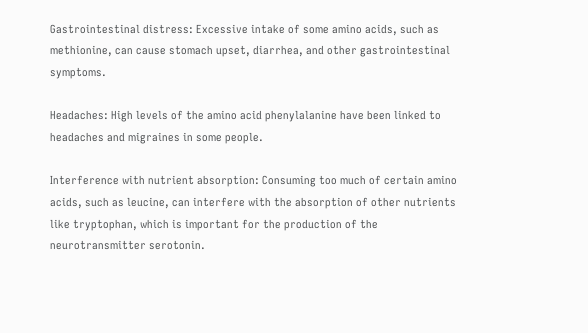Gastrointestinal distress: Excessive intake of some amino acids, such as methionine, can cause stomach upset, diarrhea, and other gastrointestinal symptoms.

Headaches: High levels of the amino acid phenylalanine have been linked to headaches and migraines in some people.

Interference with nutrient absorption: Consuming too much of certain amino acids, such as leucine, can interfere with the absorption of other nutrients like tryptophan, which is important for the production of the neurotransmitter serotonin.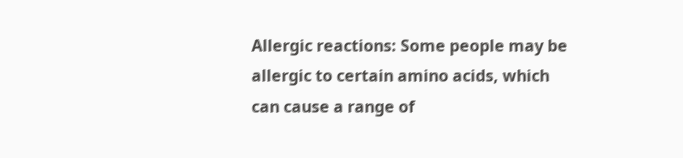Allergic reactions: Some people may be allergic to certain amino acids, which can cause a range of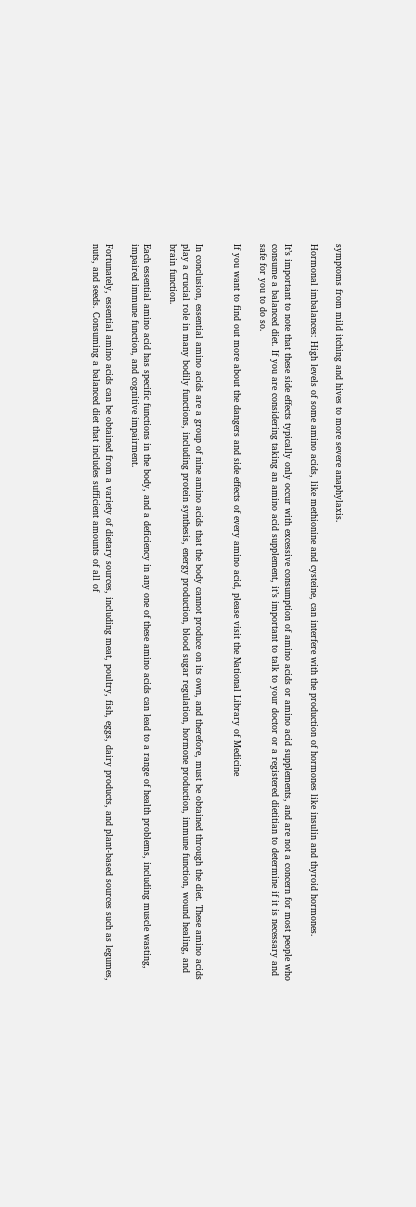symptoms from mild itching and hives to more severe anaphylaxis.

Hormonal imbalances: High levels of some amino acids, like methionine and cysteine, can interfere with the production of hormones like insulin and thyroid hormones.

It’s important to note that these side effects typically only occur with excessive consumption of amino acids or amino acid supplements, and are not a concern for most people who consume a balanced diet. If you are considering taking an amino acid supplement, it’s important to talk to your doctor or a registered dietitian to determine if it is necessary and safe for you to do so.

If you want to find out more about the dangers and side effects of every amino acid, please visit the National Library of Medicine


In conclusion, essential amino acids are a group of nine amino acids that the body cannot produce on its own, and therefore, must be obtained through the diet. These amino acids play a crucial role in many bodily functions, including protein synthesis, energy production, blood sugar regulation, hormone production, immune function, wound healing, and brain function.

Each essential amino acid has specific functions in the body, and a deficiency in any one of these amino acids can lead to a range of health problems, including muscle wasting, impaired immune function, and cognitive impairment.

Fortunately, essential amino acids can be obtained from a variety of dietary sources, including meat, poultry, fish, eggs, dairy products, and plant-based sources such as legumes, nuts, and seeds. Consuming a balanced diet that includes sufficient amounts of all of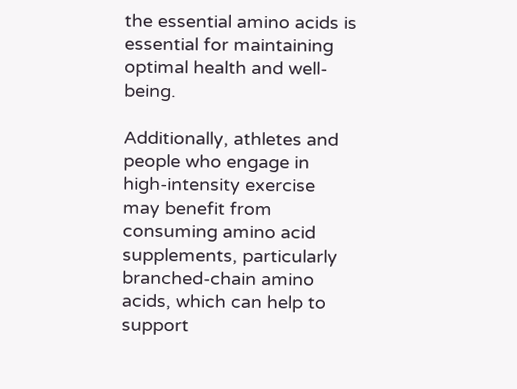the essential amino acids is essential for maintaining optimal health and well-being.

Additionally, athletes and people who engage in high-intensity exercise may benefit from consuming amino acid supplements, particularly branched-chain amino acids, which can help to support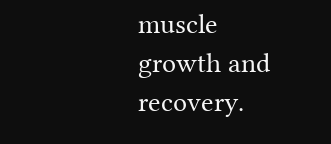muscle growth and recovery.